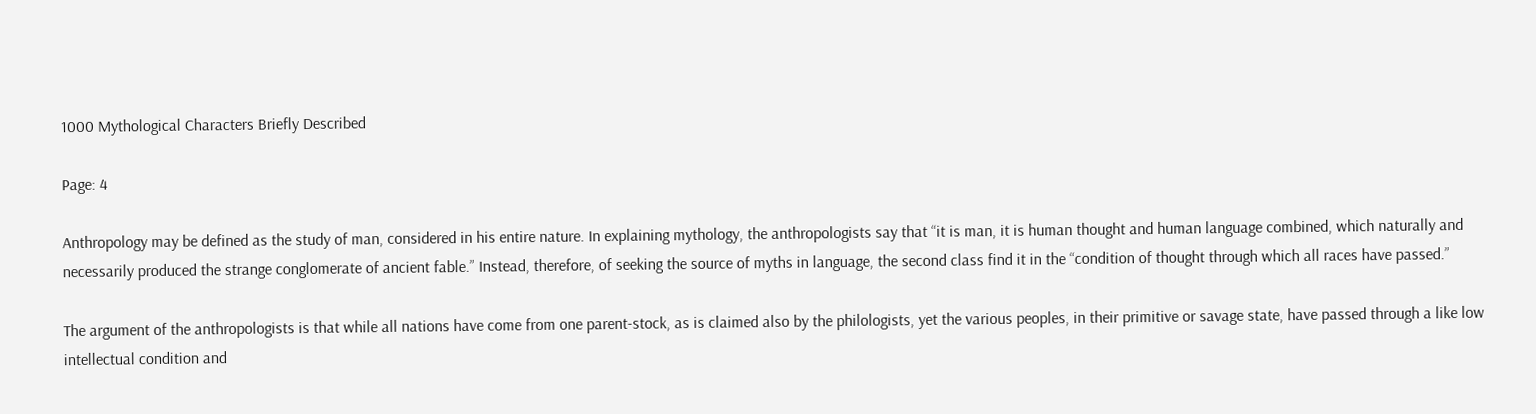1000 Mythological Characters Briefly Described

Page: 4

Anthropology may be defined as the study of man, considered in his entire nature. In explaining mythology, the anthropologists say that “it is man, it is human thought and human language combined, which naturally and necessarily produced the strange conglomerate of ancient fable.” Instead, therefore, of seeking the source of myths in language, the second class find it in the “condition of thought through which all races have passed.”

The argument of the anthropologists is that while all nations have come from one parent-stock, as is claimed also by the philologists, yet the various peoples, in their primitive or savage state, have passed through a like low intellectual condition and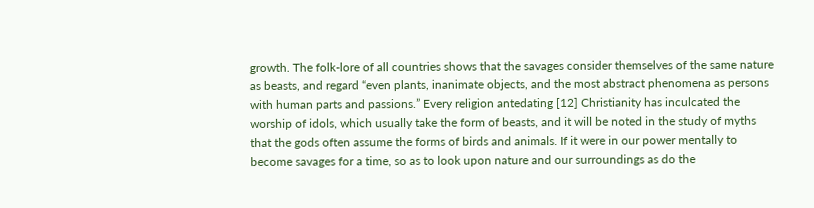growth. The folk-lore of all countries shows that the savages consider themselves of the same nature as beasts, and regard “even plants, inanimate objects, and the most abstract phenomena as persons with human parts and passions.” Every religion antedating [12] Christianity has inculcated the worship of idols, which usually take the form of beasts, and it will be noted in the study of myths that the gods often assume the forms of birds and animals. If it were in our power mentally to become savages for a time, so as to look upon nature and our surroundings as do the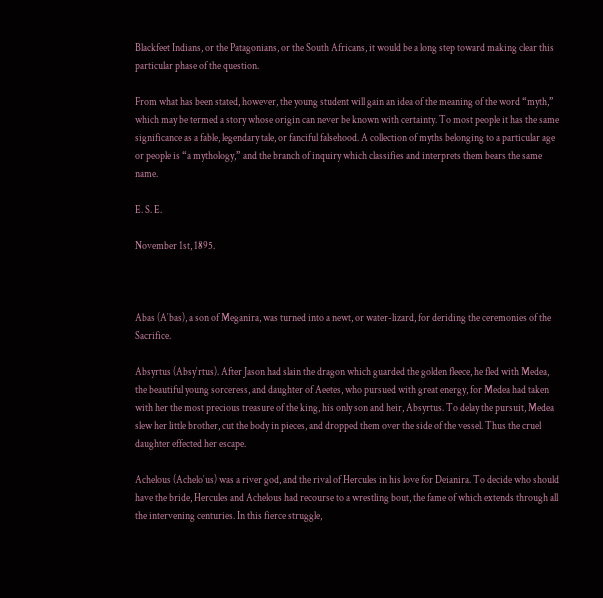Blackfeet Indians, or the Patagonians, or the South Africans, it would be a long step toward making clear this particular phase of the question.

From what has been stated, however, the young student will gain an idea of the meaning of the word “myth,” which may be termed a story whose origin can never be known with certainty. To most people it has the same significance as a fable, legendary tale, or fanciful falsehood. A collection of myths belonging to a particular age or people is “a mythology,” and the branch of inquiry which classifies and interprets them bears the same name.

E. S. E.

November 1st, 1895.



Abas (A′bas), a son of Meganira, was turned into a newt, or water-lizard, for deriding the ceremonies of the Sacrifice.

Absyrtus (Absy′rtus). After Jason had slain the dragon which guarded the golden fleece, he fled with Medea, the beautiful young sorceress, and daughter of Aeetes, who pursued with great energy, for Medea had taken with her the most precious treasure of the king, his only son and heir, Absyrtus. To delay the pursuit, Medea slew her little brother, cut the body in pieces, and dropped them over the side of the vessel. Thus the cruel daughter effected her escape.

Achelous (Achelo′us) was a river god, and the rival of Hercules in his love for Deianira. To decide who should have the bride, Hercules and Achelous had recourse to a wrestling bout, the fame of which extends through all the intervening centuries. In this fierce struggle,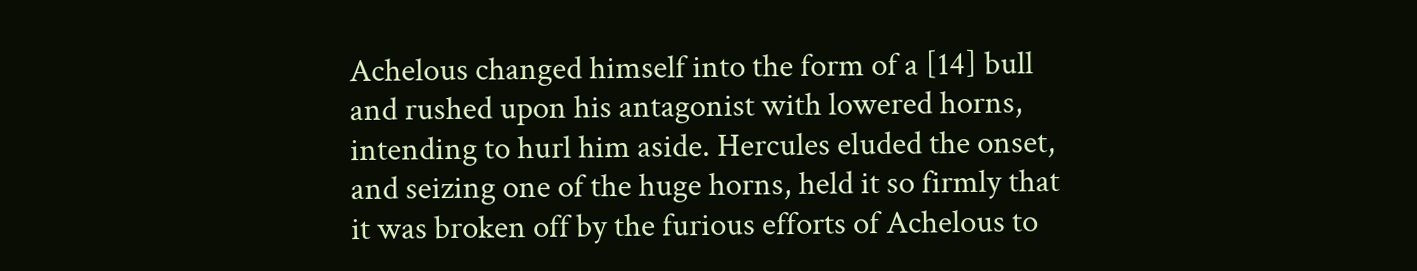Achelous changed himself into the form of a [14] bull and rushed upon his antagonist with lowered horns, intending to hurl him aside. Hercules eluded the onset, and seizing one of the huge horns, held it so firmly that it was broken off by the furious efforts of Achelous to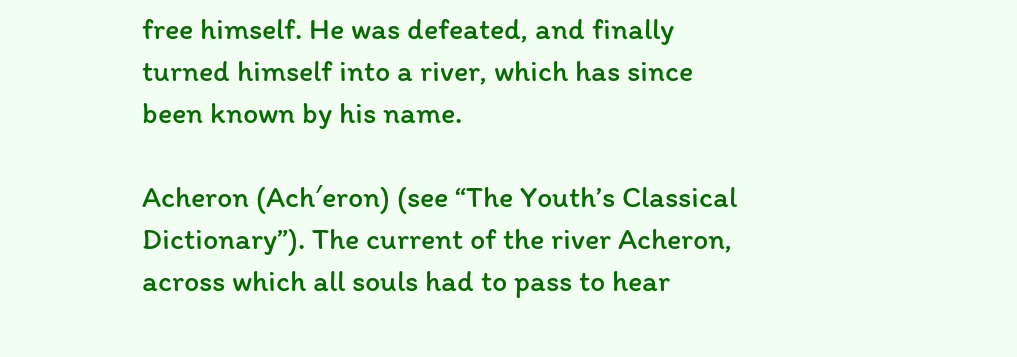free himself. He was defeated, and finally turned himself into a river, which has since been known by his name.

Acheron (Ach′eron) (see “The Youth’s Classical Dictionary”). The current of the river Acheron, across which all souls had to pass to hear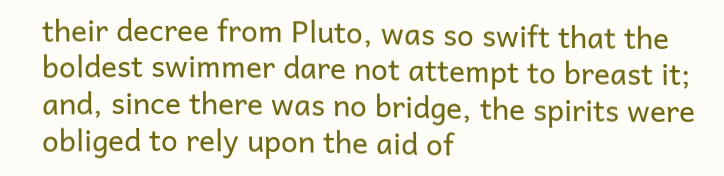their decree from Pluto, was so swift that the boldest swimmer dare not attempt to breast it; and, since there was no bridge, the spirits were obliged to rely upon the aid of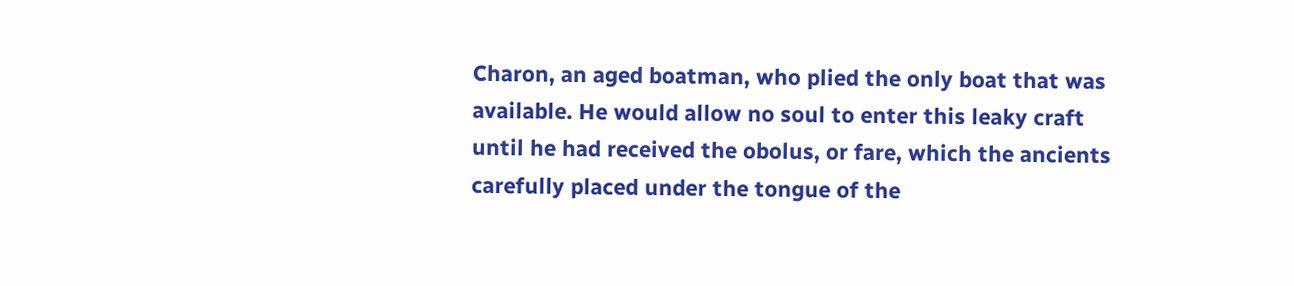Charon, an aged boatman, who plied the only boat that was available. He would allow no soul to enter this leaky craft until he had received the obolus, or fare, which the ancients carefully placed under the tongue of the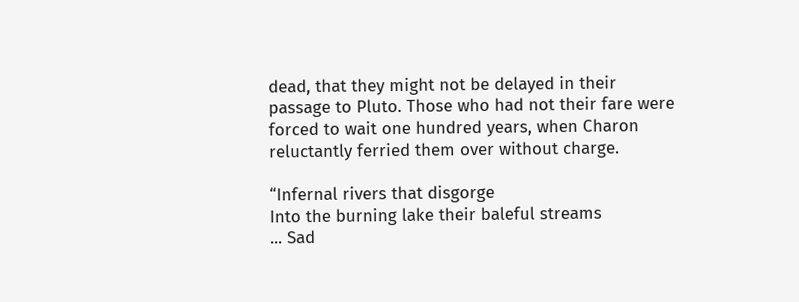dead, that they might not be delayed in their passage to Pluto. Those who had not their fare were forced to wait one hundred years, when Charon reluctantly ferried them over without charge.

“Infernal rivers that disgorge
Into the burning lake their baleful streams
... Sad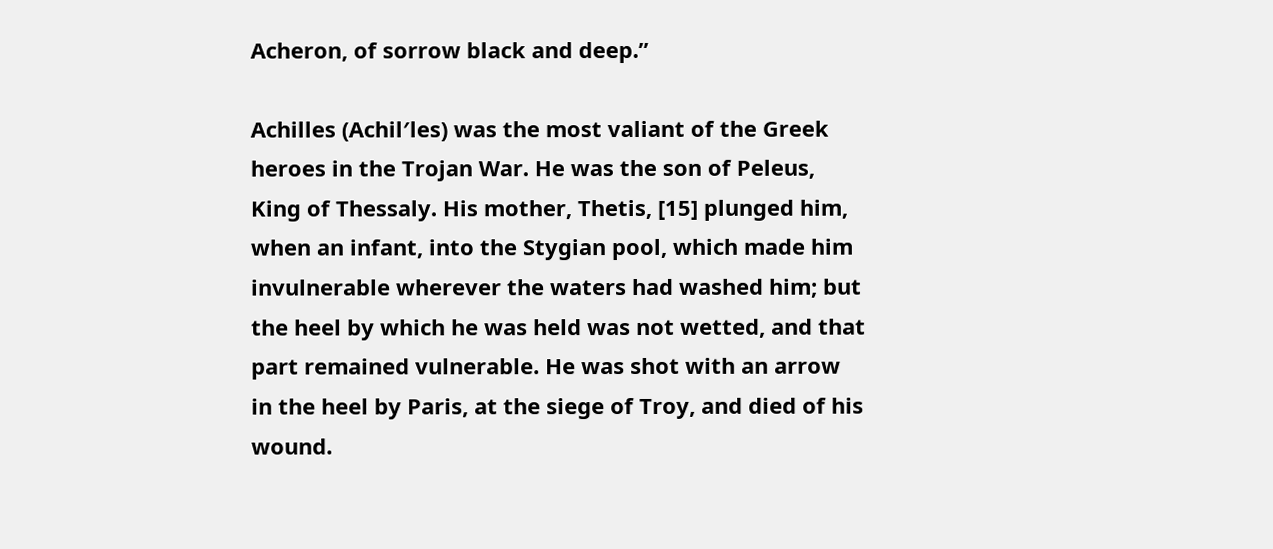Acheron, of sorrow black and deep.”

Achilles (Achil′les) was the most valiant of the Greek heroes in the Trojan War. He was the son of Peleus, King of Thessaly. His mother, Thetis, [15] plunged him, when an infant, into the Stygian pool, which made him invulnerable wherever the waters had washed him; but the heel by which he was held was not wetted, and that part remained vulnerable. He was shot with an arrow in the heel by Paris, at the siege of Troy, and died of his wound.